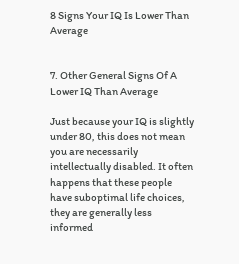8 Signs Your IQ Is Lower Than Average


7. Other General Signs Of A Lower IQ Than Average

Just because your IQ is slightly under 80, this does not mean you are necessarily intellectually disabled. It often happens that these people have suboptimal life choices, they are generally less informed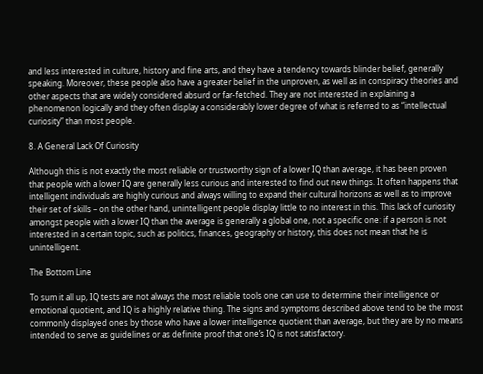and less interested in culture, history and fine arts, and they have a tendency towards blinder belief, generally speaking. Moreover, these people also have a greater belief in the unproven, as well as in conspiracy theories and other aspects that are widely considered absurd or far-fetched. They are not interested in explaining a phenomenon logically and they often display a considerably lower degree of what is referred to as “intellectual curiosity” than most people.

8. A General Lack Of Curiosity

Although this is not exactly the most reliable or trustworthy sign of a lower IQ than average, it has been proven that people with a lower IQ are generally less curious and interested to find out new things. It often happens that intelligent individuals are highly curious and always willing to expand their cultural horizons as well as to improve their set of skills – on the other hand, unintelligent people display little to no interest in this. This lack of curiosity amongst people with a lower IQ than the average is generally a global one, not a specific one: if a person is not interested in a certain topic, such as politics, finances, geography or history, this does not mean that he is unintelligent.

The Bottom Line

To sum it all up, IQ tests are not always the most reliable tools one can use to determine their intelligence or emotional quotient, and IQ is a highly relative thing. The signs and symptoms described above tend to be the most commonly displayed ones by those who have a lower intelligence quotient than average, but they are by no means intended to serve as guidelines or as definite proof that one’s IQ is not satisfactory.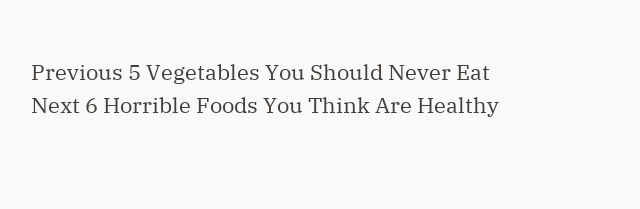Previous 5 Vegetables You Should Never Eat
Next 6 Horrible Foods You Think Are Healthy